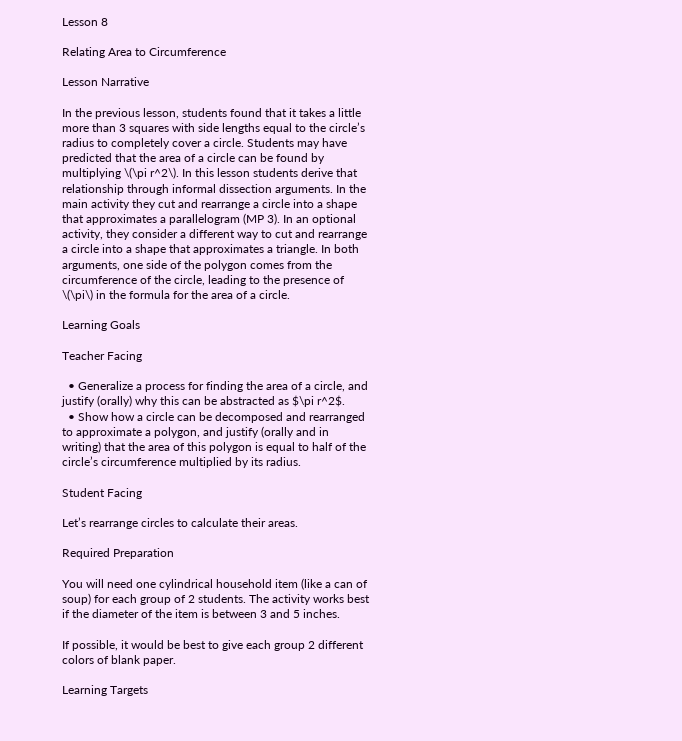Lesson 8

Relating Area to Circumference

Lesson Narrative

In the previous lesson, students found that it takes a little more than 3 squares with side lengths equal to the circle’s radius to completely cover a circle. Students may have predicted that the area of a circle can be found by multiplying \(\pi r^2\). In this lesson students derive that relationship through informal dissection arguments. In the main activity they cut and rearrange a circle into a shape that approximates a parallelogram (MP 3). In an optional activity, they consider a different way to cut and rearrange a circle into a shape that approximates a triangle. In both arguments, one side of the polygon comes from the circumference of the circle, leading to the presence of \(\pi\) in the formula for the area of a circle.

Learning Goals

Teacher Facing

  • Generalize a process for finding the area of a circle, and justify (orally) why this can be abstracted as $\pi r^2$.
  • Show how a circle can be decomposed and rearranged to approximate a polygon, and justify (orally and in writing) that the area of this polygon is equal to half of the circle’s circumference multiplied by its radius.

Student Facing

Let’s rearrange circles to calculate their areas.

Required Preparation

You will need one cylindrical household item (like a can of soup) for each group of 2 students. The activity works best if the diameter of the item is between 3 and 5 inches.

If possible, it would be best to give each group 2 different colors of blank paper.

Learning Targets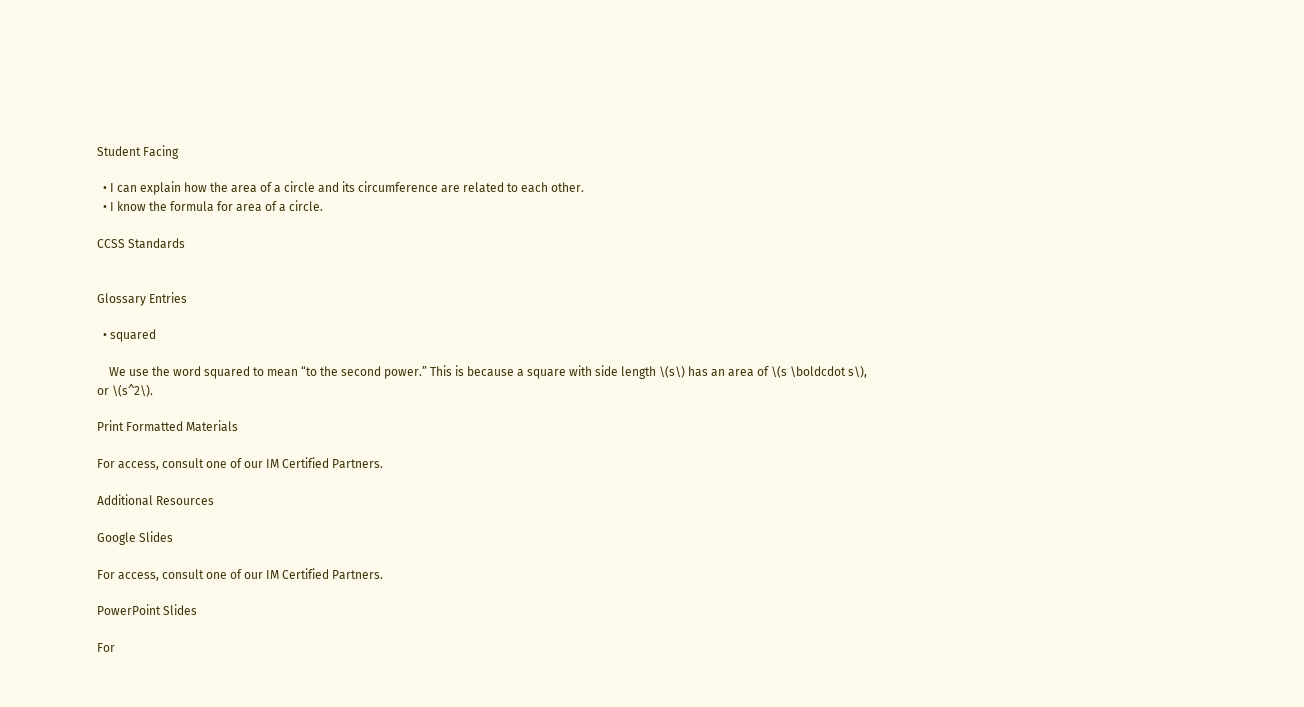Student Facing

  • I can explain how the area of a circle and its circumference are related to each other.
  • I know the formula for area of a circle.

CCSS Standards


Glossary Entries

  • squared

    We use the word squared to mean “to the second power.” This is because a square with side length \(s\) has an area of \(s \boldcdot s\), or \(s^2\).

Print Formatted Materials

For access, consult one of our IM Certified Partners.

Additional Resources

Google Slides

For access, consult one of our IM Certified Partners.

PowerPoint Slides

For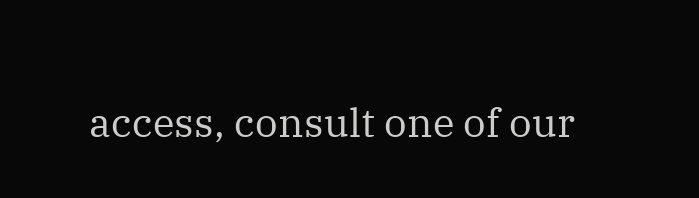access, consult one of our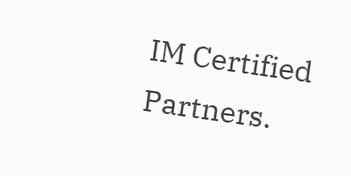IM Certified Partners.